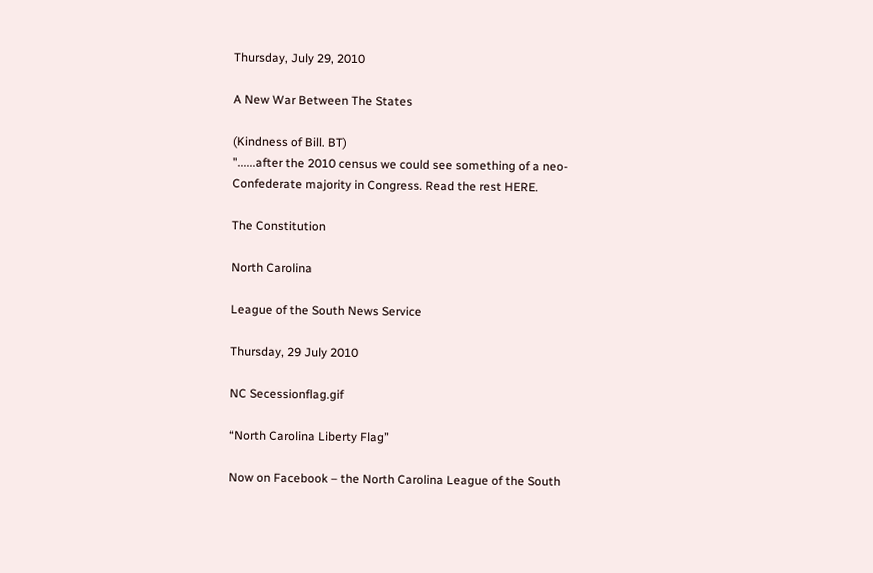Thursday, July 29, 2010

A New War Between The States

(Kindness of Bill. BT)
"......after the 2010 census we could see something of a neo-Confederate majority in Congress. Read the rest HERE.

The Constitution

North Carolina

League of the South News Service

Thursday, 29 July 2010

NC Secessionflag.gif

“North Carolina Liberty Flag”

Now on Facebook – the North Carolina League of the South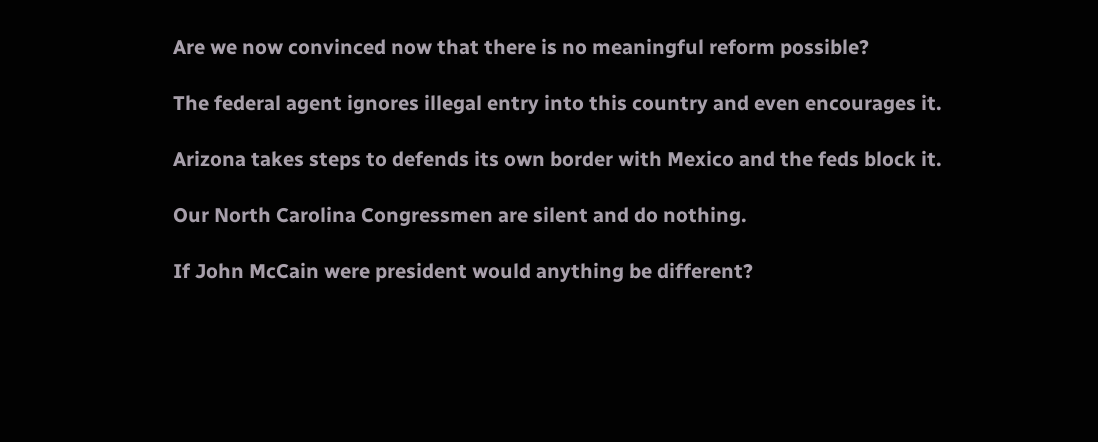Are we now convinced now that there is no meaningful reform possible?

The federal agent ignores illegal entry into this country and even encourages it.

Arizona takes steps to defends its own border with Mexico and the feds block it.

Our North Carolina Congressmen are silent and do nothing.

If John McCain were president would anything be different?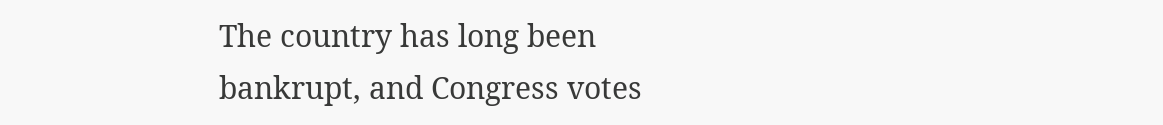The country has long been bankrupt, and Congress votes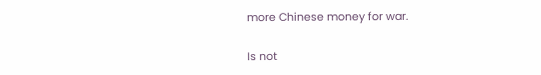more Chinese money for war.

Is not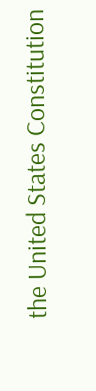the United States Constitution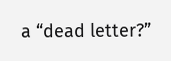a “dead letter?”